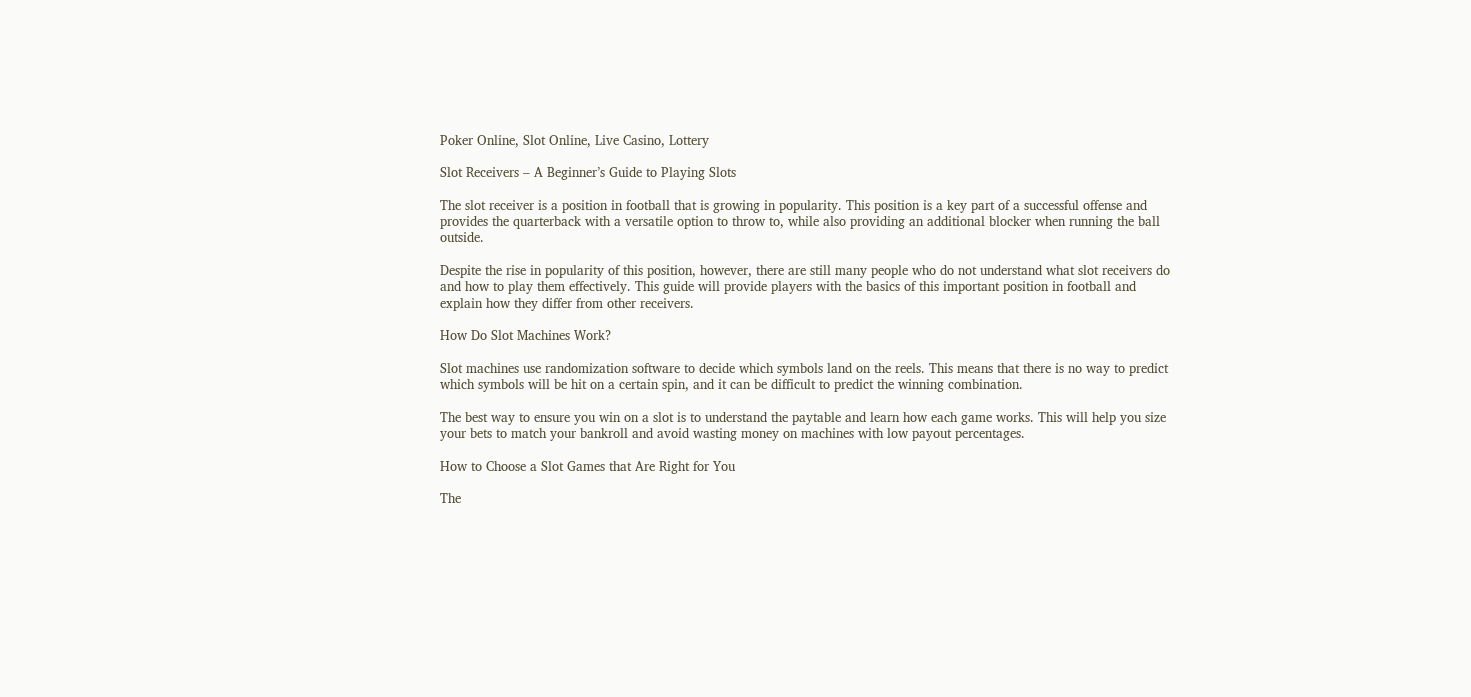Poker Online, Slot Online, Live Casino, Lottery

Slot Receivers – A Beginner’s Guide to Playing Slots

The slot receiver is a position in football that is growing in popularity. This position is a key part of a successful offense and provides the quarterback with a versatile option to throw to, while also providing an additional blocker when running the ball outside.

Despite the rise in popularity of this position, however, there are still many people who do not understand what slot receivers do and how to play them effectively. This guide will provide players with the basics of this important position in football and explain how they differ from other receivers.

How Do Slot Machines Work?

Slot machines use randomization software to decide which symbols land on the reels. This means that there is no way to predict which symbols will be hit on a certain spin, and it can be difficult to predict the winning combination.

The best way to ensure you win on a slot is to understand the paytable and learn how each game works. This will help you size your bets to match your bankroll and avoid wasting money on machines with low payout percentages.

How to Choose a Slot Games that Are Right for You

The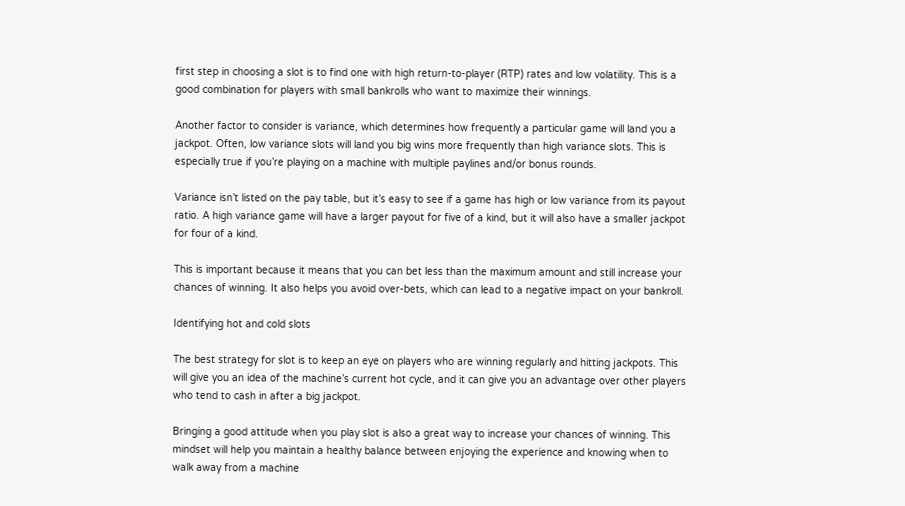first step in choosing a slot is to find one with high return-to-player (RTP) rates and low volatility. This is a good combination for players with small bankrolls who want to maximize their winnings.

Another factor to consider is variance, which determines how frequently a particular game will land you a jackpot. Often, low variance slots will land you big wins more frequently than high variance slots. This is especially true if you’re playing on a machine with multiple paylines and/or bonus rounds.

Variance isn’t listed on the pay table, but it’s easy to see if a game has high or low variance from its payout ratio. A high variance game will have a larger payout for five of a kind, but it will also have a smaller jackpot for four of a kind.

This is important because it means that you can bet less than the maximum amount and still increase your chances of winning. It also helps you avoid over-bets, which can lead to a negative impact on your bankroll.

Identifying hot and cold slots

The best strategy for slot is to keep an eye on players who are winning regularly and hitting jackpots. This will give you an idea of the machine’s current hot cycle, and it can give you an advantage over other players who tend to cash in after a big jackpot.

Bringing a good attitude when you play slot is also a great way to increase your chances of winning. This mindset will help you maintain a healthy balance between enjoying the experience and knowing when to walk away from a machine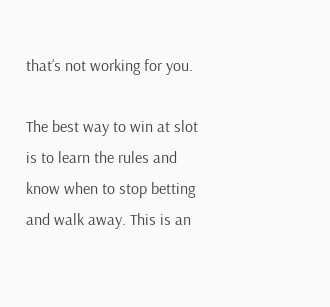that’s not working for you.

The best way to win at slot is to learn the rules and know when to stop betting and walk away. This is an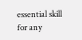essential skill for any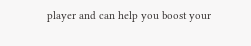player and can help you boost your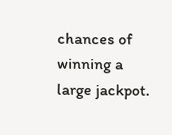chances of winning a large jackpot.